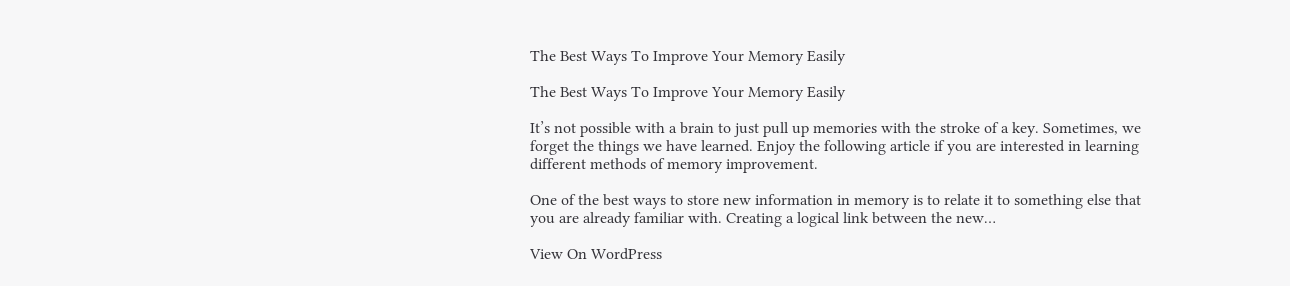The Best Ways To Improve Your Memory Easily

The Best Ways To Improve Your Memory Easily

It’s not possible with a brain to just pull up memories with the stroke of a key. Sometimes, we forget the things we have learned. Enjoy the following article if you are interested in learning different methods of memory improvement.

One of the best ways to store new information in memory is to relate it to something else that you are already familiar with. Creating a logical link between the new…

View On WordPress